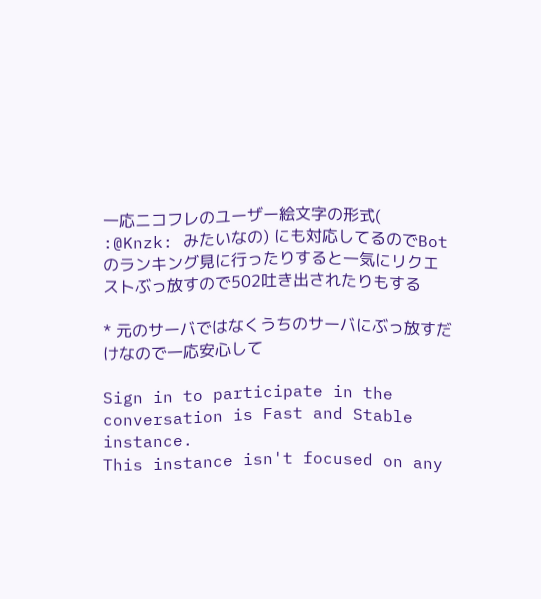一応ニコフレのユーザー絵文字の形式( :@Knzk: みたいなの) にも対応してるのでBotのランキング見に行ったりすると一気にリクエストぶっ放すので502吐き出されたりもする

* 元のサーバではなくうちのサーバにぶっ放すだけなので一応安心して

Sign in to participate in the conversation is Fast and Stable instance.
This instance isn't focused on any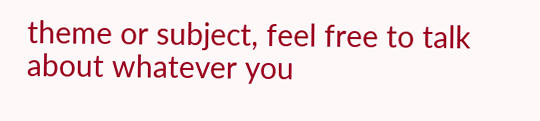theme or subject, feel free to talk about whatever you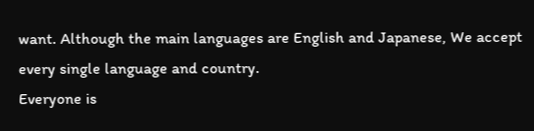want. Although the main languages are English and Japanese, We accept every single language and country.
Everyone is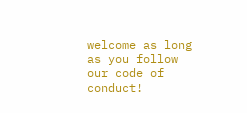welcome as long as you follow our code of conduct!